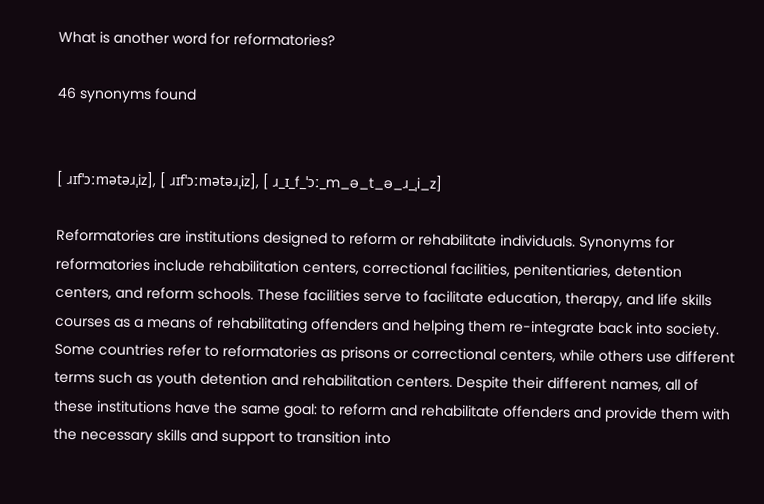What is another word for reformatories?

46 synonyms found


[ ɹɪfˈɔːmətəɹˌiz], [ ɹɪfˈɔːmətəɹˌiz], [ ɹ_ɪ_f_ˈɔː_m_ə_t_ə_ɹ_ˌi_z]

Reformatories are institutions designed to reform or rehabilitate individuals. Synonyms for reformatories include rehabilitation centers, correctional facilities, penitentiaries, detention centers, and reform schools. These facilities serve to facilitate education, therapy, and life skills courses as a means of rehabilitating offenders and helping them re-integrate back into society. Some countries refer to reformatories as prisons or correctional centers, while others use different terms such as youth detention and rehabilitation centers. Despite their different names, all of these institutions have the same goal: to reform and rehabilitate offenders and provide them with the necessary skills and support to transition into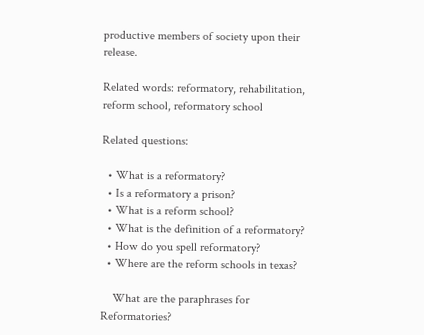productive members of society upon their release.

Related words: reformatory, rehabilitation, reform school, reformatory school

Related questions:

  • What is a reformatory?
  • Is a reformatory a prison?
  • What is a reform school?
  • What is the definition of a reformatory?
  • How do you spell reformatory?
  • Where are the reform schools in texas?

    What are the paraphrases for Reformatories?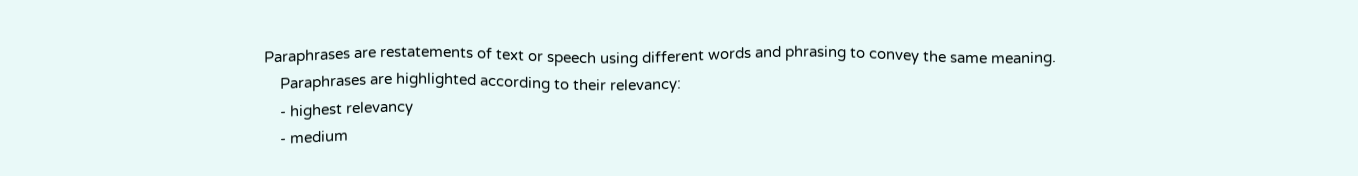Paraphrases are restatements of text or speech using different words and phrasing to convey the same meaning.
    Paraphrases are highlighted according to their relevancy:
    - highest relevancy
    - medium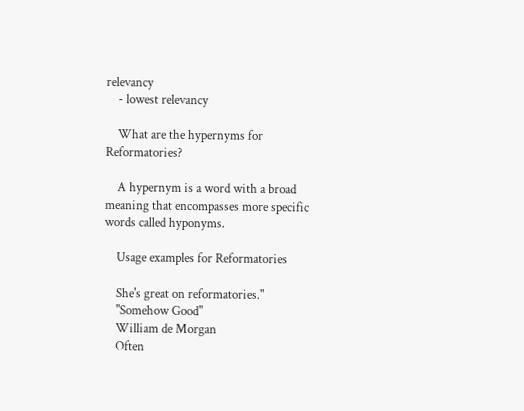relevancy
    - lowest relevancy

    What are the hypernyms for Reformatories?

    A hypernym is a word with a broad meaning that encompasses more specific words called hyponyms.

    Usage examples for Reformatories

    She's great on reformatories."
    "Somehow Good"
    William de Morgan
    Often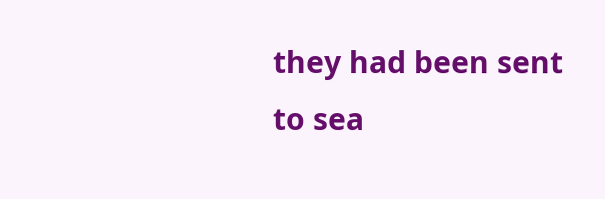they had been sent to sea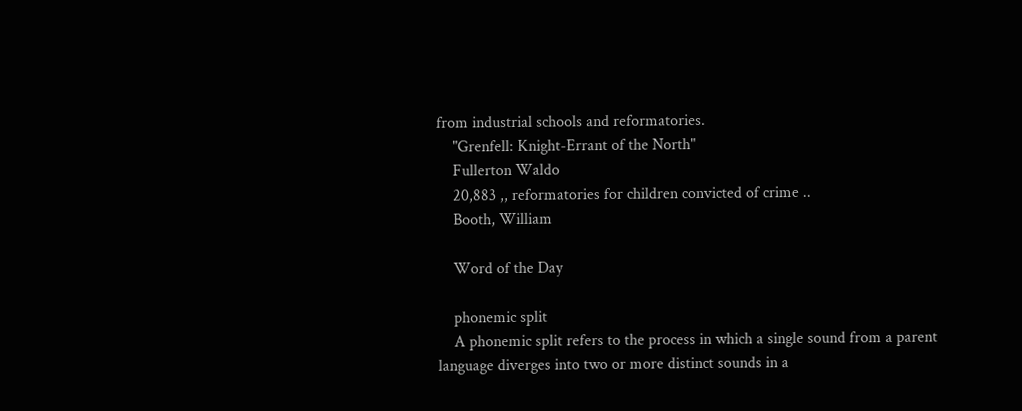from industrial schools and reformatories.
    "Grenfell: Knight-Errant of the North"
    Fullerton Waldo
    20,883 ,, reformatories for children convicted of crime ..
    Booth, William

    Word of the Day

    phonemic split
    A phonemic split refers to the process in which a single sound from a parent language diverges into two or more distinct sounds in a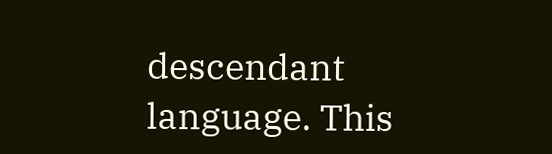descendant language. This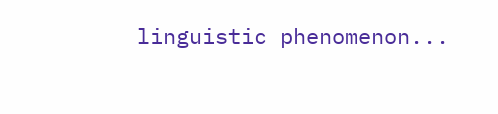linguistic phenomenon...